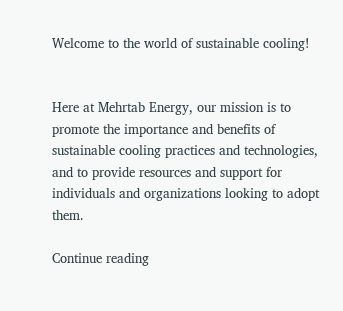Welcome to the world of sustainable cooling!


Here at Mehrtab Energy, our mission is to promote the importance and benefits of sustainable cooling practices and technologies, and to provide resources and support for individuals and organizations looking to adopt them.

Continue reading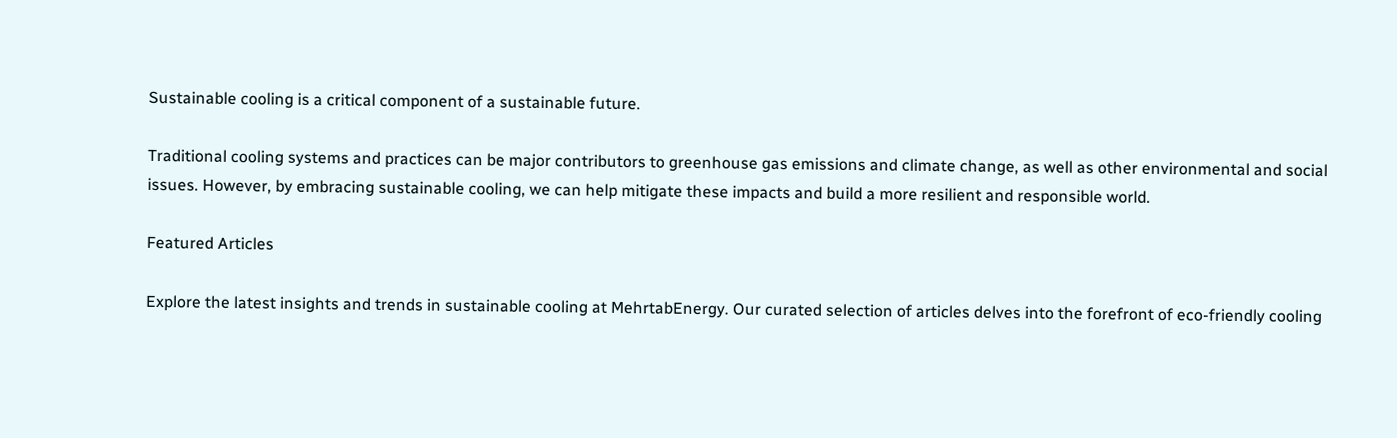Sustainable cooling is a critical component of a sustainable future.

Traditional cooling systems and practices can be major contributors to greenhouse gas emissions and climate change, as well as other environmental and social issues. However, by embracing sustainable cooling, we can help mitigate these impacts and build a more resilient and responsible world.

Featured Articles

Explore the latest insights and trends in sustainable cooling at MehrtabEnergy. Our curated selection of articles delves into the forefront of eco-friendly cooling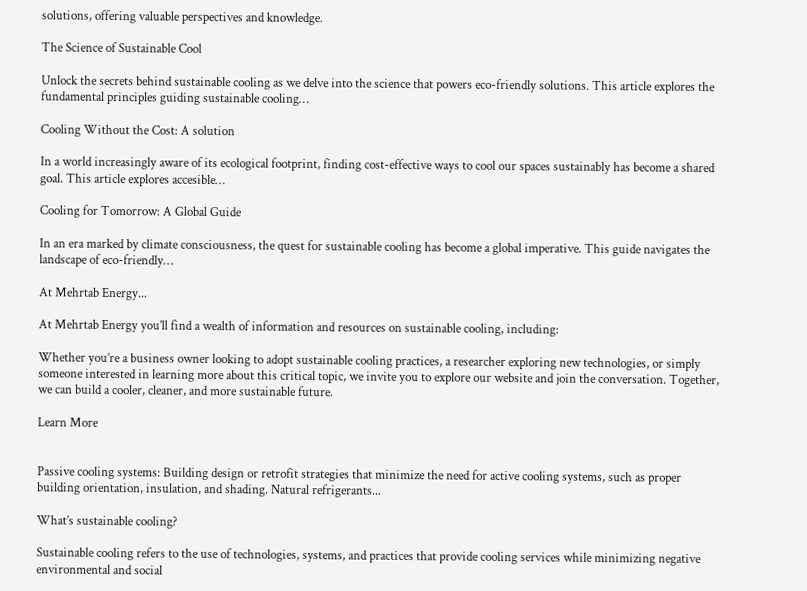solutions, offering valuable perspectives and knowledge.

The Science of Sustainable Cool

Unlock the secrets behind sustainable cooling as we delve into the science that powers eco-friendly solutions. This article explores the fundamental principles guiding sustainable cooling…

Cooling Without the Cost: A solution

In a world increasingly aware of its ecological footprint, finding cost-effective ways to cool our spaces sustainably has become a shared goal. This article explores accesible…

Cooling for Tomorrow: A Global Guide

In an era marked by climate consciousness, the quest for sustainable cooling has become a global imperative. This guide navigates the landscape of eco-friendly…

At Mehrtab Energy...

At Mehrtab Energy you’ll find a wealth of information and resources on sustainable cooling, including:

Whether you’re a business owner looking to adopt sustainable cooling practices, a researcher exploring new technologies, or simply someone interested in learning more about this critical topic, we invite you to explore our website and join the conversation. Together, we can build a cooler, cleaner, and more sustainable future.

Learn More


Passive cooling systems: Building design or retrofit strategies that minimize the need for active cooling systems, such as proper building orientation, insulation, and shading. Natural refrigerants...

What’s sustainable cooling?

Sustainable cooling refers to the use of technologies, systems, and practices that provide cooling services while minimizing negative environmental and social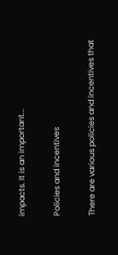impacts. It is an important...

Policies and incentives

There are various policies and incentives that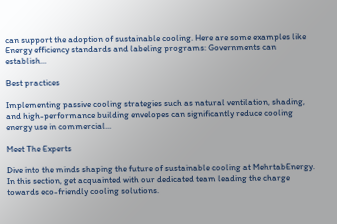can support the adoption of sustainable cooling. Here are some examples like Energy efficiency standards and labeling programs: Governments can establish...

Best practices

Implementing passive cooling strategies such as natural ventilation, shading, and high-performance building envelopes can significantly reduce cooling energy use in commercial...

Meet The Experts

Dive into the minds shaping the future of sustainable cooling at MehrtabEnergy. In this section, get acquainted with our dedicated team leading the charge towards eco-friendly cooling solutions.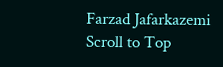Farzad Jafarkazemi
Scroll to Top